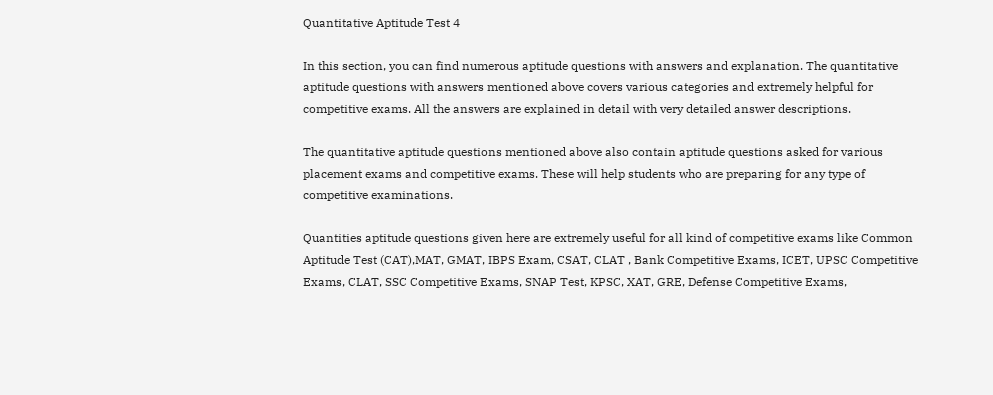Quantitative Aptitude Test 4

In this section, you can find numerous aptitude questions with answers and explanation. The quantitative aptitude questions with answers mentioned above covers various categories and extremely helpful for competitive exams. All the answers are explained in detail with very detailed answer descriptions.

The quantitative aptitude questions mentioned above also contain aptitude questions asked for various placement exams and competitive exams. These will help students who are preparing for any type of competitive examinations.

Quantities aptitude questions given here are extremely useful for all kind of competitive exams like Common Aptitude Test (CAT),MAT, GMAT, IBPS Exam, CSAT, CLAT , Bank Competitive Exams, ICET, UPSC Competitive Exams, CLAT, SSC Competitive Exams, SNAP Test, KPSC, XAT, GRE, Defense Competitive Exams,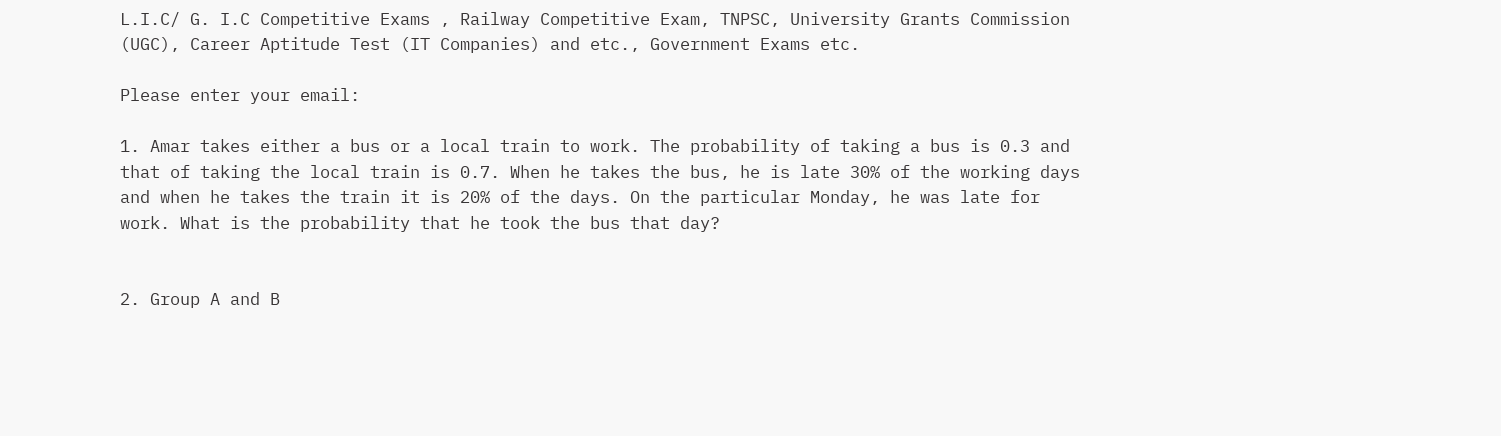L.I.C/ G. I.C Competitive Exams , Railway Competitive Exam, TNPSC, University Grants Commission (UGC), Career Aptitude Test (IT Companies) and etc., Government Exams etc.

Please enter your email:

1. Amar takes either a bus or a local train to work. The probability of taking a bus is 0.3 and that of taking the local train is 0.7. When he takes the bus, he is late 30% of the working days and when he takes the train it is 20% of the days. On the particular Monday, he was late for work. What is the probability that he took the bus that day?


2. Group A and B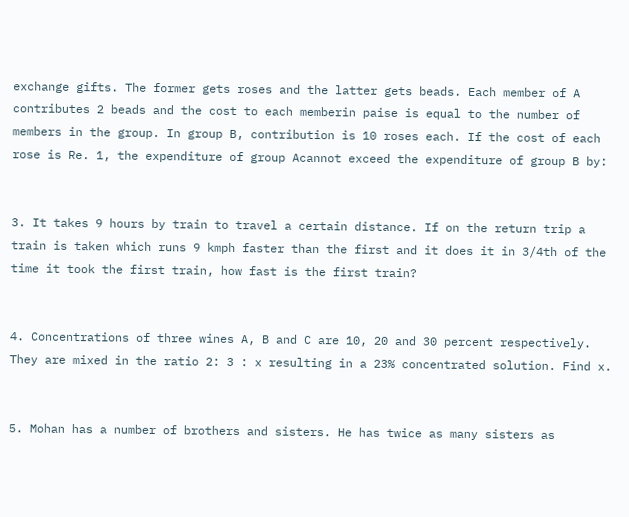exchange gifts. The former gets roses and the latter gets beads. Each member of A contributes 2 beads and the cost to each memberin paise is equal to the number of members in the group. In group B, contribution is 10 roses each. If the cost of each rose is Re. 1, the expenditure of group Acannot exceed the expenditure of group B by:


3. It takes 9 hours by train to travel a certain distance. If on the return trip a train is taken which runs 9 kmph faster than the first and it does it in 3/4th of the time it took the first train, how fast is the first train?


4. Concentrations of three wines A, B and C are 10, 20 and 30 percent respectively. They are mixed in the ratio 2: 3 : x resulting in a 23% concentrated solution. Find x.


5. Mohan has a number of brothers and sisters. He has twice as many sisters as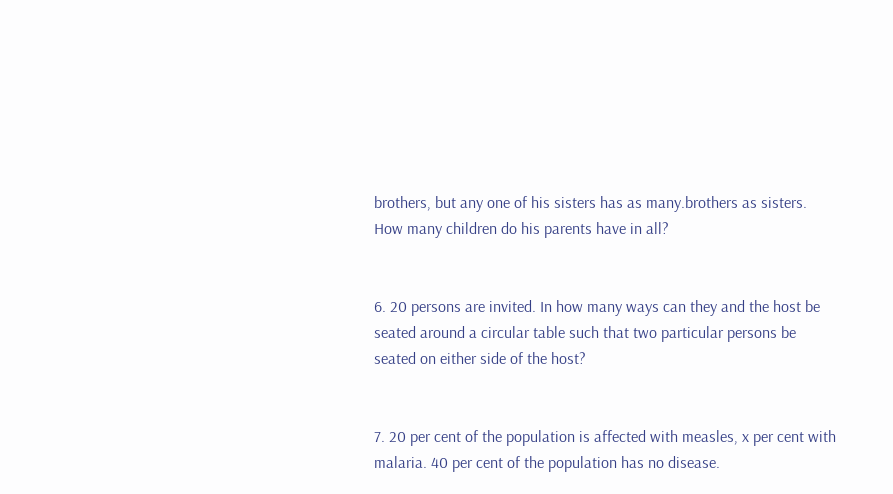brothers, but any one of his sisters has as many.brothers as sisters. How many children do his parents have in all?


6. 20 persons are invited. In how many ways can they and the host be seated around a circular table such that two particular persons be seated on either side of the host?


7. 20 per cent of the population is affected with measles, x per cent with malaria. 40 per cent of the population has no disease.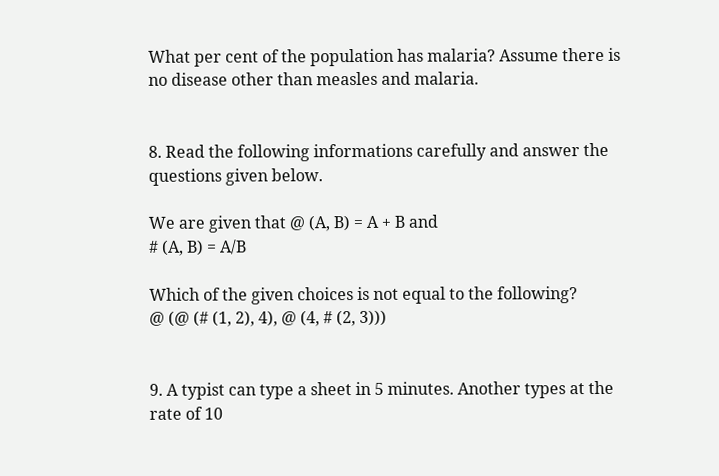What per cent of the population has malaria? Assume there is no disease other than measles and malaria.


8. Read the following informations carefully and answer the questions given below.

We are given that @ (A, B) = A + B and
# (A, B) = A/B

Which of the given choices is not equal to the following?
@ (@ (# (1, 2), 4), @ (4, # (2, 3)))


9. A typist can type a sheet in 5 minutes. Another types at the rate of 10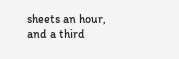sheets an hour, and a third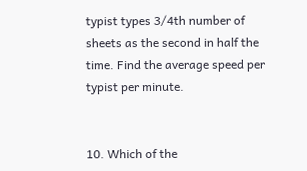typist types 3/4th number of sheets as the second in half the time. Find the average speed per typist per minute.


10. Which of the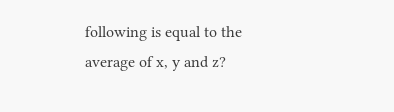following is equal to the average of x, y and z?